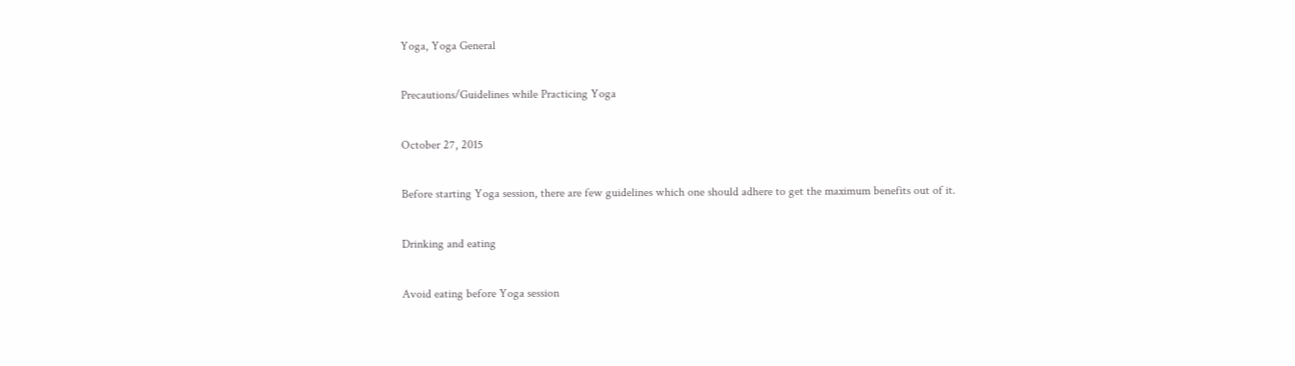Yoga, Yoga General

Precautions/Guidelines while Practicing Yoga

October 27, 2015

Before starting Yoga session, there are few guidelines which one should adhere to get the maximum benefits out of it.

Drinking and eating

Avoid eating before Yoga session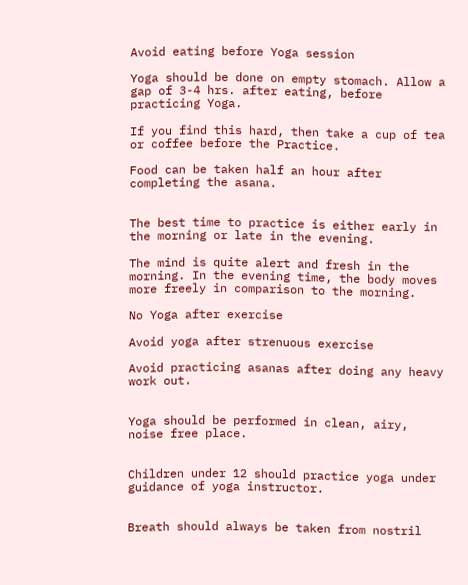Avoid eating before Yoga session

Yoga should be done on empty stomach. Allow a gap of 3-4 hrs. after eating, before practicing Yoga.

If you find this hard, then take a cup of tea or coffee before the Practice.

Food can be taken half an hour after completing the asana.


The best time to practice is either early in the morning or late in the evening.

The mind is quite alert and fresh in the morning. In the evening time, the body moves more freely in comparison to the morning.

No Yoga after exercise

Avoid yoga after strenuous exercise

Avoid practicing asanas after doing any heavy work out.


Yoga should be performed in clean, airy, noise free place.


Children under 12 should practice yoga under guidance of yoga instructor.


Breath should always be taken from nostril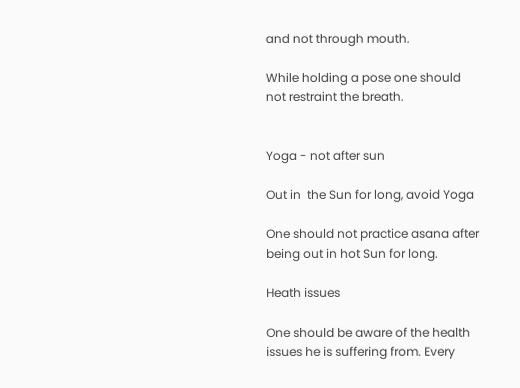and not through mouth.

While holding a pose one should not restraint the breath.


Yoga - not after sun

Out in  the Sun for long, avoid Yoga

One should not practice asana after being out in hot Sun for long.

Heath issues

One should be aware of the health issues he is suffering from. Every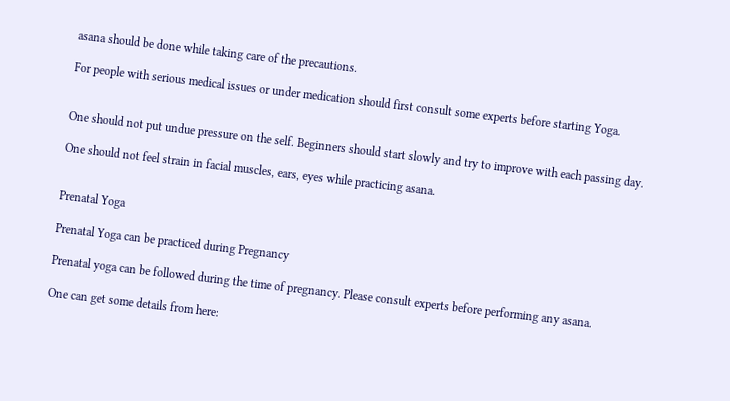asana should be done while taking care of the precautions.

For people with serious medical issues or under medication should first consult some experts before starting Yoga.


One should not put undue pressure on the self. Beginners should start slowly and try to improve with each passing day.

One should not feel strain in facial muscles, ears, eyes while practicing asana.


Prenatal Yoga

Prenatal Yoga can be practiced during Pregnancy

Prenatal yoga can be followed during the time of pregnancy. Please consult experts before performing any asana.

One can get some details from here: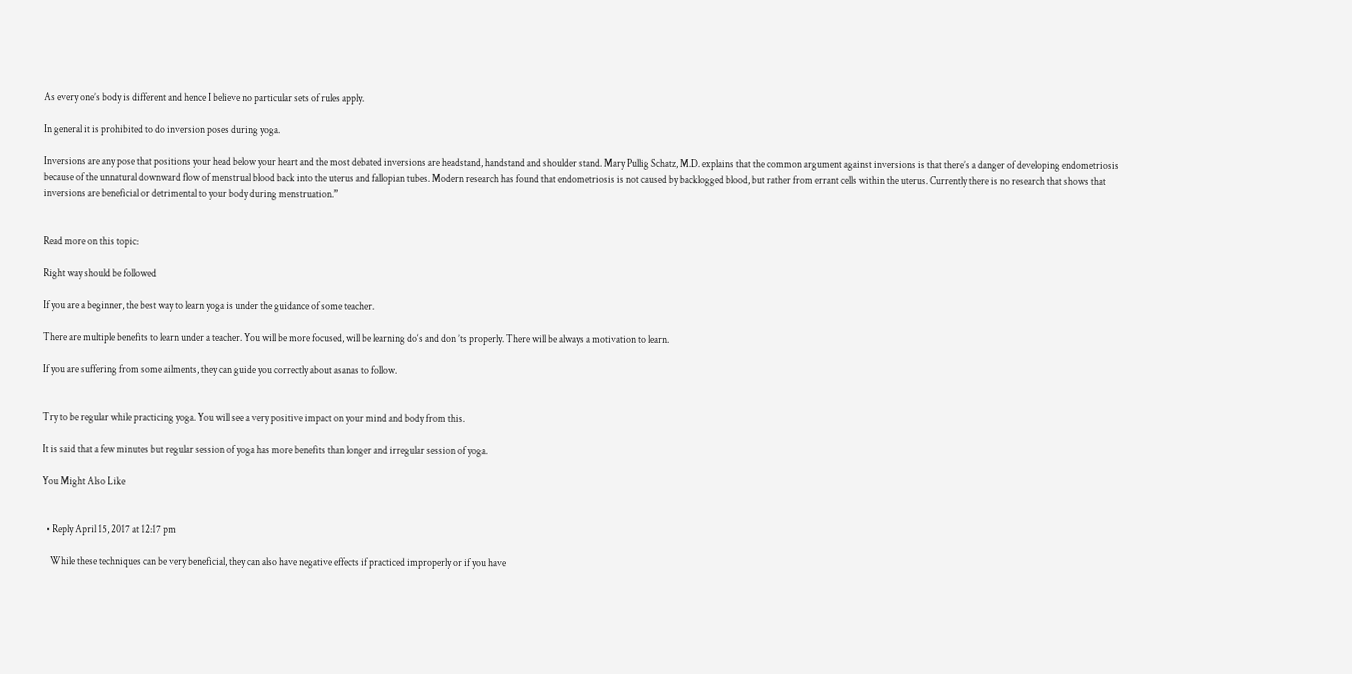As every one’s body is different and hence I believe no particular sets of rules apply.

In general it is prohibited to do inversion poses during yoga.

Inversions are any pose that positions your head below your heart and the most debated inversions are headstand, handstand and shoulder stand. Mary Pullig Schatz, M.D. explains that the common argument against inversions is that there’s a danger of developing endometriosis because of the unnatural downward flow of menstrual blood back into the uterus and fallopian tubes. Modern research has found that endometriosis is not caused by backlogged blood, but rather from errant cells within the uterus. Currently there is no research that shows that inversions are beneficial or detrimental to your body during menstruation.”


Read more on this topic:

Right way should be followed

If you are a beginner, the best way to learn yoga is under the guidance of some teacher.

There are multiple benefits to learn under a teacher. You will be more focused, will be learning do‘s and don ’ts properly. There will be always a motivation to learn.

If you are suffering from some ailments, they can guide you correctly about asanas to follow.


Try to be regular while practicing yoga. You will see a very positive impact on your mind and body from this.

It is said that a few minutes but regular session of yoga has more benefits than longer and irregular session of yoga.

You Might Also Like


  • Reply April 15, 2017 at 12:17 pm

    While these techniques can be very beneficial, they can also have negative effects if practiced improperly or if you have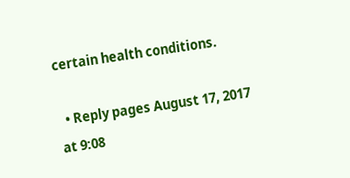certain health conditions.

  • Reply pages August 17, 2017 at 9:08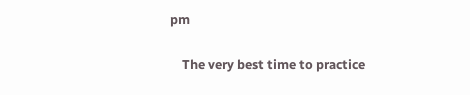pm

    The very best time to practice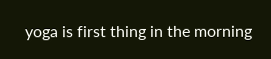yoga is first thing in the morning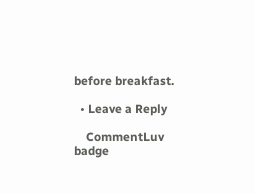before breakfast.

  • Leave a Reply

    CommentLuv badge